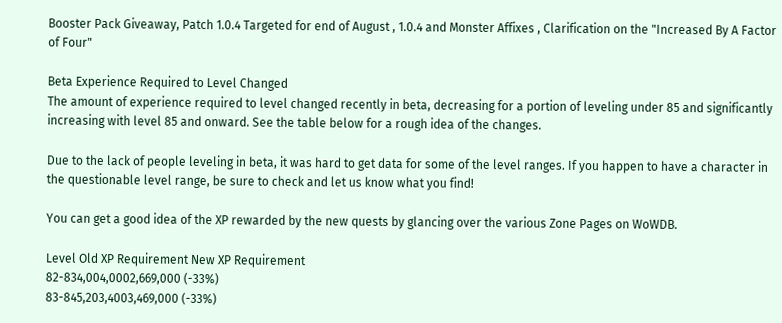Booster Pack Giveaway, Patch 1.0.4 Targeted for end of August , 1.0.4 and Monster Affixes , Clarification on the "Increased By A Factor of Four"

Beta Experience Required to Level Changed
The amount of experience required to level changed recently in beta, decreasing for a portion of leveling under 85 and significantly increasing with level 85 and onward. See the table below for a rough idea of the changes.

Due to the lack of people leveling in beta, it was hard to get data for some of the level ranges. If you happen to have a character in the questionable level range, be sure to check and let us know what you find!

You can get a good idea of the XP rewarded by the new quests by glancing over the various Zone Pages on WoWDB.

Level Old XP Requirement New XP Requirement
82-834,004,0002,669,000 (-33%)
83-845,203,4003,469,000 (-33%)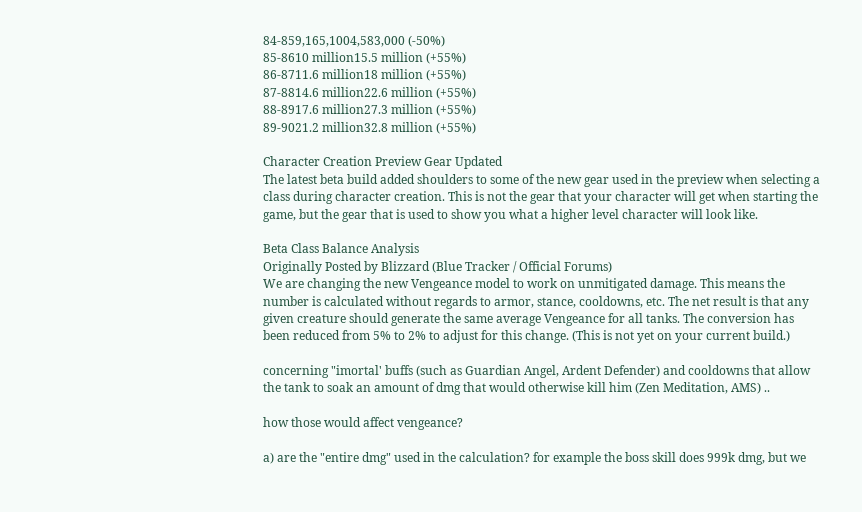84-859,165,1004,583,000 (-50%)
85-8610 million15.5 million (+55%)
86-8711.6 million18 million (+55%)
87-8814.6 million22.6 million (+55%)
88-8917.6 million27.3 million (+55%)
89-9021.2 million32.8 million (+55%)

Character Creation Preview Gear Updated
The latest beta build added shoulders to some of the new gear used in the preview when selecting a class during character creation. This is not the gear that your character will get when starting the game, but the gear that is used to show you what a higher level character will look like.

Beta Class Balance Analysis
Originally Posted by Blizzard (Blue Tracker / Official Forums)
We are changing the new Vengeance model to work on unmitigated damage. This means the number is calculated without regards to armor, stance, cooldowns, etc. The net result is that any given creature should generate the same average Vengeance for all tanks. The conversion has been reduced from 5% to 2% to adjust for this change. (This is not yet on your current build.)

concerning "imortal' buffs (such as Guardian Angel, Ardent Defender) and cooldowns that allow the tank to soak an amount of dmg that would otherwise kill him (Zen Meditation, AMS) ..

how those would affect vengeance?

a) are the "entire dmg" used in the calculation? for example the boss skill does 999k dmg, but we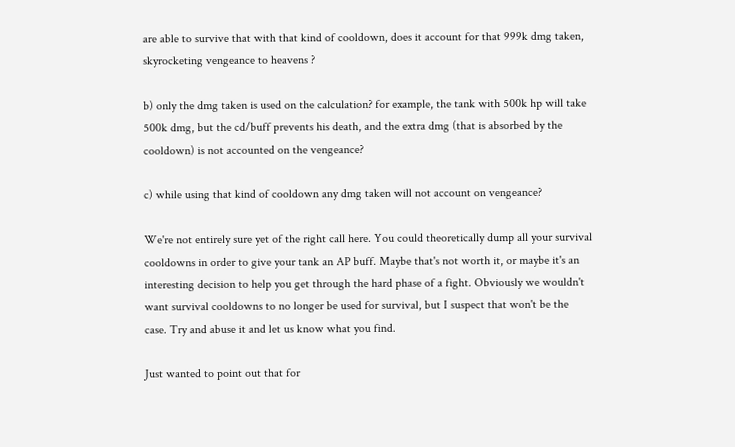are able to survive that with that kind of cooldown, does it account for that 999k dmg taken, skyrocketing vengeance to heavens ?

b) only the dmg taken is used on the calculation? for example, the tank with 500k hp will take 500k dmg, but the cd/buff prevents his death, and the extra dmg (that is absorbed by the cooldown) is not accounted on the vengeance?

c) while using that kind of cooldown any dmg taken will not account on vengeance?

We're not entirely sure yet of the right call here. You could theoretically dump all your survival cooldowns in order to give your tank an AP buff. Maybe that's not worth it, or maybe it's an interesting decision to help you get through the hard phase of a fight. Obviously we wouldn't want survival cooldowns to no longer be used for survival, but I suspect that won't be the case. Try and abuse it and let us know what you find.

Just wanted to point out that for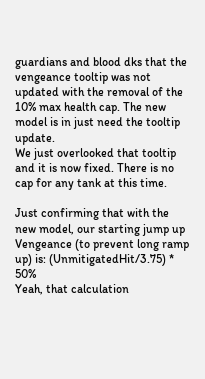guardians and blood dks that the vengeance tooltip was not updated with the removal of the 10% max health cap. The new model is in just need the tooltip update.
We just overlooked that tooltip and it is now fixed. There is no cap for any tank at this time.

Just confirming that with the new model, our starting jump up Vengeance (to prevent long ramp up) is: (UnmitigatedHit/3.75) * 50%
Yeah, that calculation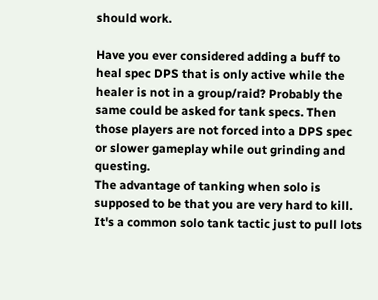should work.

Have you ever considered adding a buff to heal spec DPS that is only active while the healer is not in a group/raid? Probably the same could be asked for tank specs. Then those players are not forced into a DPS spec or slower gameplay while out grinding and questing.
The advantage of tanking when solo is supposed to be that you are very hard to kill. It's a common solo tank tactic just to pull lots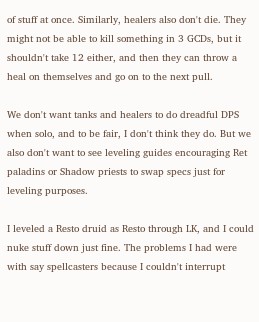of stuff at once. Similarly, healers also don't die. They might not be able to kill something in 3 GCDs, but it shouldn't take 12 either, and then they can throw a heal on themselves and go on to the next pull.

We don't want tanks and healers to do dreadful DPS when solo, and to be fair, I don't think they do. But we also don't want to see leveling guides encouraging Ret paladins or Shadow priests to swap specs just for leveling purposes.

I leveled a Resto druid as Resto through LK, and I could nuke stuff down just fine. The problems I had were with say spellcasters because I couldn't interrupt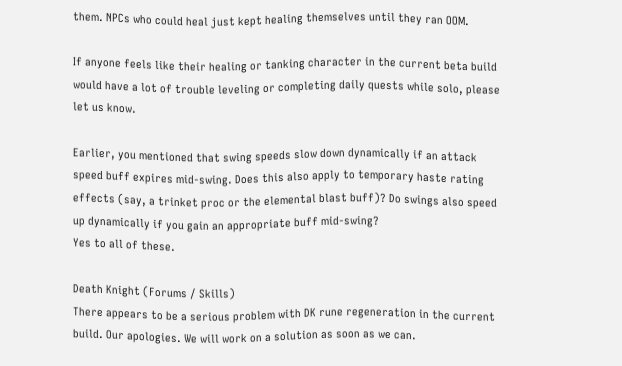them. NPCs who could heal just kept healing themselves until they ran OOM.

If anyone feels like their healing or tanking character in the current beta build would have a lot of trouble leveling or completing daily quests while solo, please let us know.

Earlier, you mentioned that swing speeds slow down dynamically if an attack speed buff expires mid-swing. Does this also apply to temporary haste rating effects (say, a trinket proc or the elemental blast buff)? Do swings also speed up dynamically if you gain an appropriate buff mid-swing?
Yes to all of these.

Death Knight (Forums / Skills)
There appears to be a serious problem with DK rune regeneration in the current build. Our apologies. We will work on a solution as soon as we can.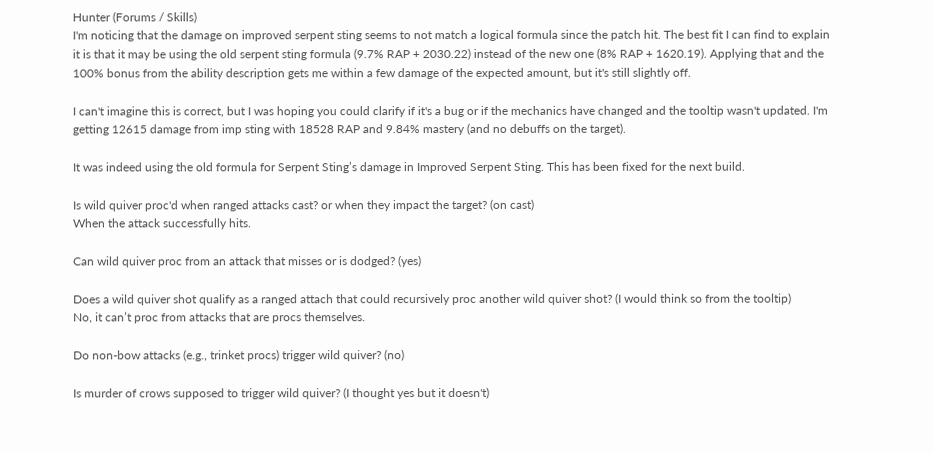Hunter (Forums / Skills)
I'm noticing that the damage on improved serpent sting seems to not match a logical formula since the patch hit. The best fit I can find to explain it is that it may be using the old serpent sting formula (9.7% RAP + 2030.22) instead of the new one (8% RAP + 1620.19). Applying that and the 100% bonus from the ability description gets me within a few damage of the expected amount, but it's still slightly off.

I can't imagine this is correct, but I was hoping you could clarify if it's a bug or if the mechanics have changed and the tooltip wasn't updated. I'm getting 12615 damage from imp sting with 18528 RAP and 9.84% mastery (and no debuffs on the target).

It was indeed using the old formula for Serpent Sting’s damage in Improved Serpent Sting. This has been fixed for the next build.

Is wild quiver proc'd when ranged attacks cast? or when they impact the target? (on cast)
When the attack successfully hits.

Can wild quiver proc from an attack that misses or is dodged? (yes)

Does a wild quiver shot qualify as a ranged attach that could recursively proc another wild quiver shot? (I would think so from the tooltip)
No, it can’t proc from attacks that are procs themselves.

Do non-bow attacks (e.g., trinket procs) trigger wild quiver? (no)

Is murder of crows supposed to trigger wild quiver? (I thought yes but it doesn't)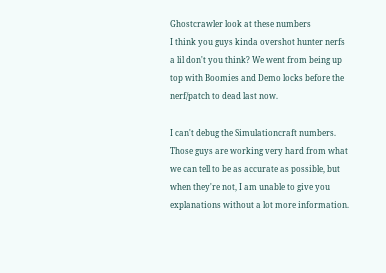Ghostcrawler look at these numbers
I think you guys kinda overshot hunter nerfs a lil don't you think? We went from being up top with Boomies and Demo locks before the nerf/patch to dead last now.

I can't debug the Simulationcraft numbers. Those guys are working very hard from what we can tell to be as accurate as possible, but when they're not, I am unable to give you explanations without a lot more information.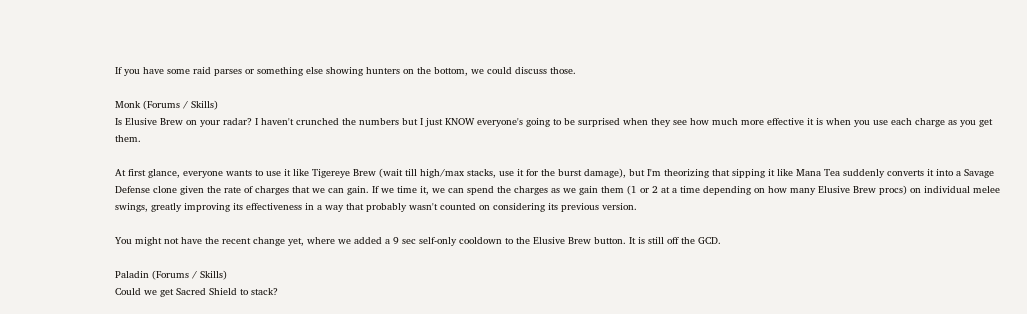If you have some raid parses or something else showing hunters on the bottom, we could discuss those.

Monk (Forums / Skills)
Is Elusive Brew on your radar? I haven't crunched the numbers but I just KNOW everyone's going to be surprised when they see how much more effective it is when you use each charge as you get them.

At first glance, everyone wants to use it like Tigereye Brew (wait till high/max stacks, use it for the burst damage), but I'm theorizing that sipping it like Mana Tea suddenly converts it into a Savage Defense clone given the rate of charges that we can gain. If we time it, we can spend the charges as we gain them (1 or 2 at a time depending on how many Elusive Brew procs) on individual melee swings, greatly improving its effectiveness in a way that probably wasn't counted on considering its previous version.

You might not have the recent change yet, where we added a 9 sec self-only cooldown to the Elusive Brew button. It is still off the GCD.

Paladin (Forums / Skills)
Could we get Sacred Shield to stack?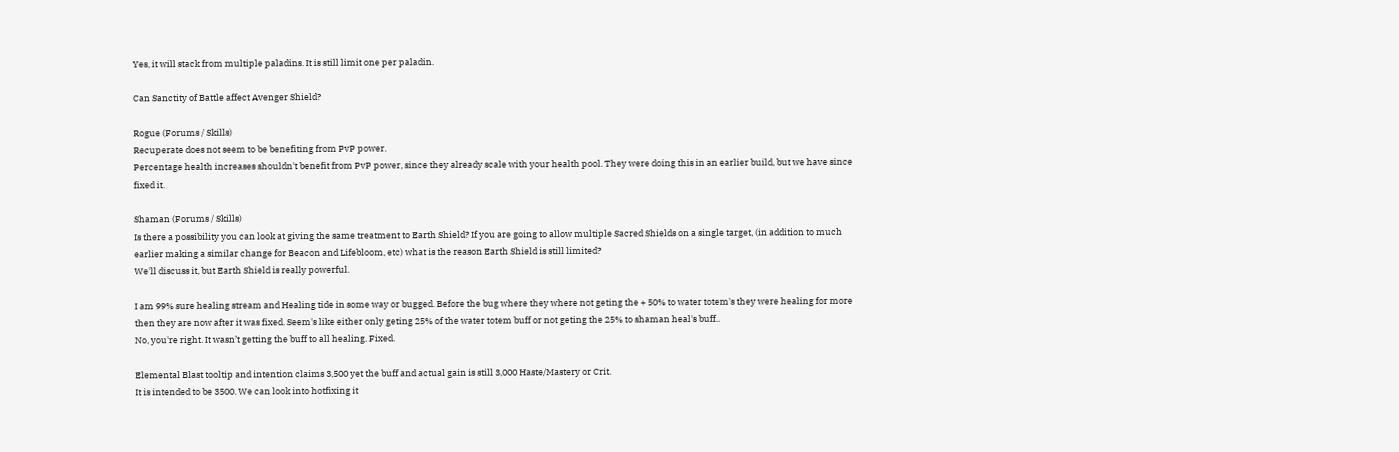Yes, it will stack from multiple paladins. It is still limit one per paladin.

Can Sanctity of Battle affect Avenger Shield?

Rogue (Forums / Skills)
Recuperate does not seem to be benefiting from PvP power.
Percentage health increases shouldn't benefit from PvP power, since they already scale with your health pool. They were doing this in an earlier build, but we have since fixed it.

Shaman (Forums / Skills)
Is there a possibility you can look at giving the same treatment to Earth Shield? If you are going to allow multiple Sacred Shields on a single target, (in addition to much earlier making a similar change for Beacon and Lifebloom, etc) what is the reason Earth Shield is still limited?
We'll discuss it, but Earth Shield is really powerful.

I am 99% sure healing stream and Healing tide in some way or bugged. Before the bug where they where not geting the + 50% to water totem's they were healing for more then they are now after it was fixed. Seem's like either only geting 25% of the water totem buff or not geting the 25% to shaman heal's buff..
No, you're right. It wasn’t getting the buff to all healing. Fixed.

Elemental Blast tooltip and intention claims 3,500 yet the buff and actual gain is still 3,000 Haste/Mastery or Crit.
It is intended to be 3500. We can look into hotfixing it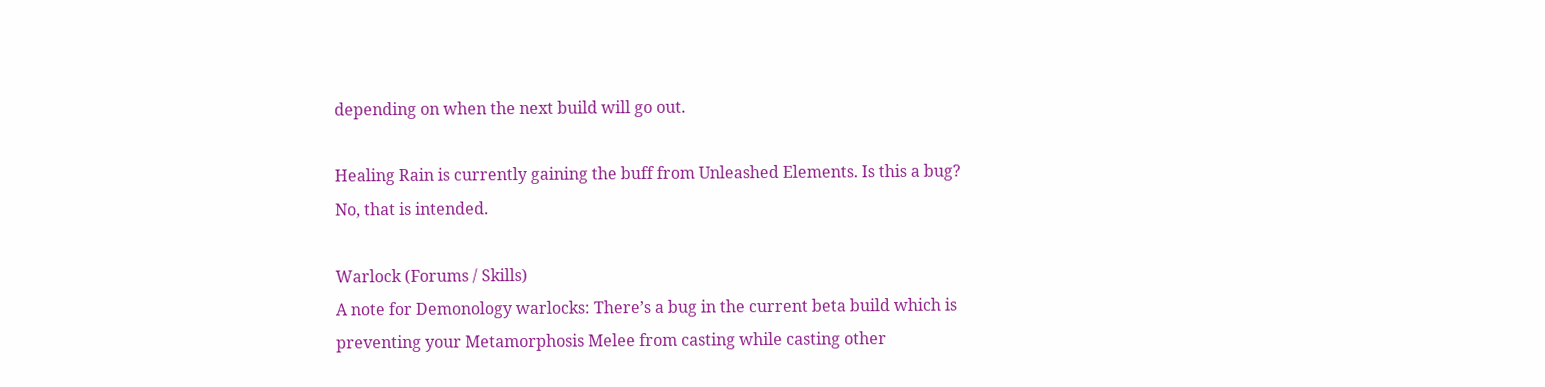depending on when the next build will go out.

Healing Rain is currently gaining the buff from Unleashed Elements. Is this a bug?
No, that is intended.

Warlock (Forums / Skills)
A note for Demonology warlocks: There’s a bug in the current beta build which is preventing your Metamorphosis Melee from casting while casting other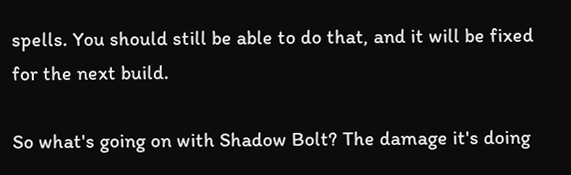spells. You should still be able to do that, and it will be fixed for the next build.

So what's going on with Shadow Bolt? The damage it's doing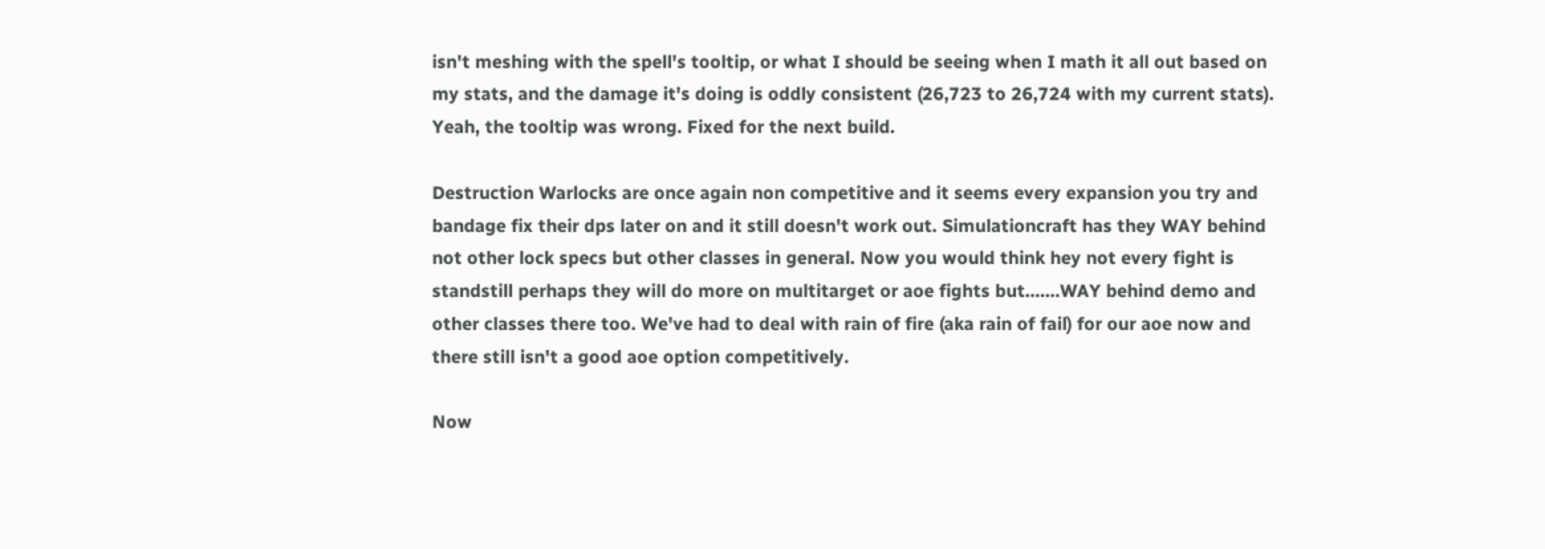isn't meshing with the spell's tooltip, or what I should be seeing when I math it all out based on my stats, and the damage it's doing is oddly consistent (26,723 to 26,724 with my current stats).
Yeah, the tooltip was wrong. Fixed for the next build.

Destruction Warlocks are once again non competitive and it seems every expansion you try and bandage fix their dps later on and it still doesn't work out. Simulationcraft has they WAY behind not other lock specs but other classes in general. Now you would think hey not every fight is standstill perhaps they will do more on multitarget or aoe fights but.......WAY behind demo and other classes there too. We've had to deal with rain of fire (aka rain of fail) for our aoe now and there still isn't a good aoe option competitively.

Now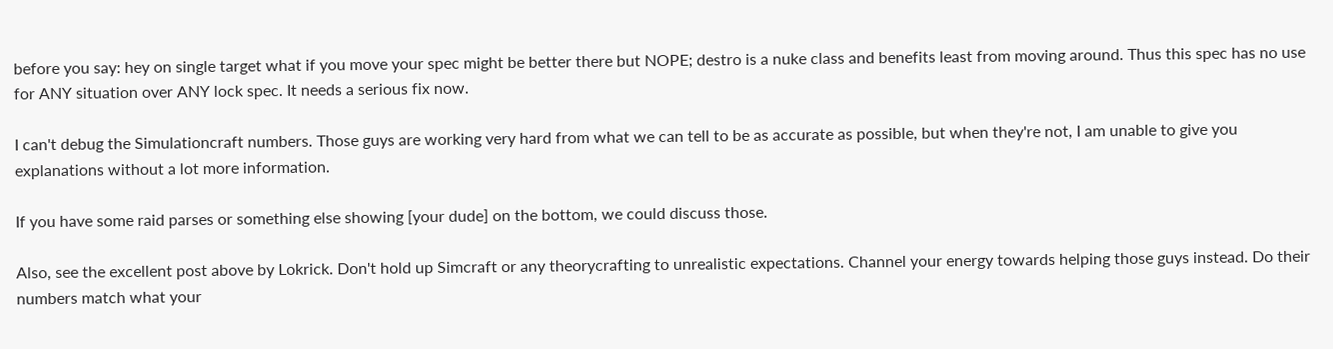before you say: hey on single target what if you move your spec might be better there but NOPE; destro is a nuke class and benefits least from moving around. Thus this spec has no use for ANY situation over ANY lock spec. It needs a serious fix now.

I can't debug the Simulationcraft numbers. Those guys are working very hard from what we can tell to be as accurate as possible, but when they're not, I am unable to give you explanations without a lot more information.

If you have some raid parses or something else showing [your dude] on the bottom, we could discuss those.

Also, see the excellent post above by Lokrick. Don't hold up Simcraft or any theorycrafting to unrealistic expectations. Channel your energy towards helping those guys instead. Do their numbers match what your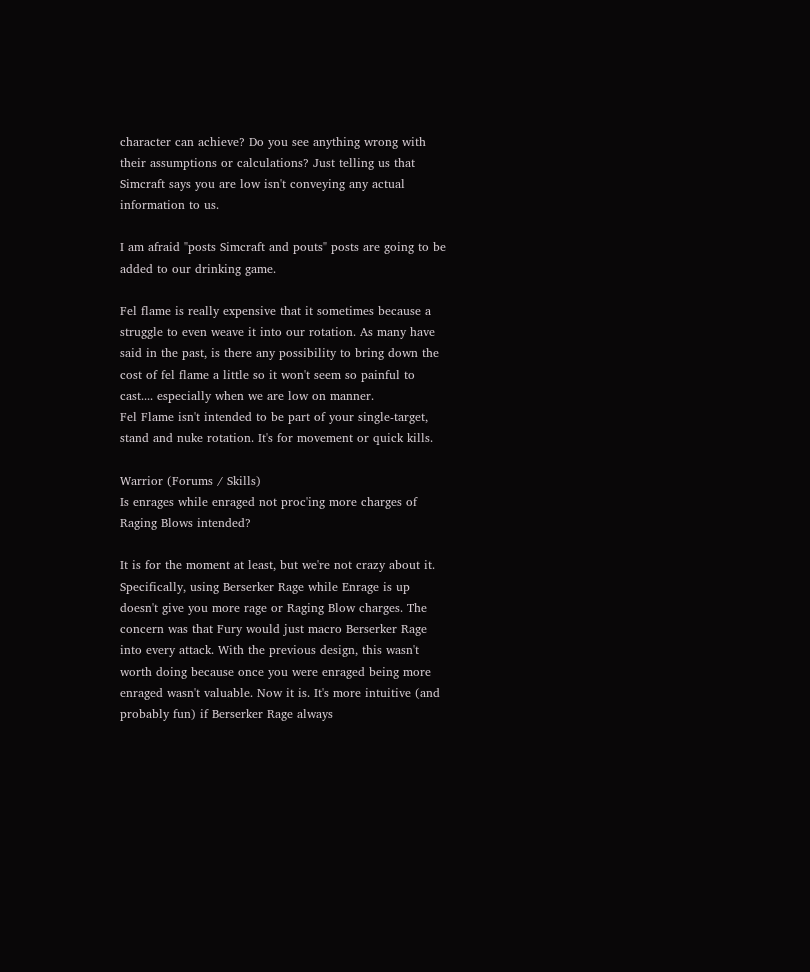character can achieve? Do you see anything wrong with their assumptions or calculations? Just telling us that Simcraft says you are low isn't conveying any actual information to us.

I am afraid "posts Simcraft and pouts" posts are going to be added to our drinking game.

Fel flame is really expensive that it sometimes because a struggle to even weave it into our rotation. As many have said in the past, is there any possibility to bring down the cost of fel flame a little so it won't seem so painful to cast.... especially when we are low on manner.
Fel Flame isn't intended to be part of your single-target, stand and nuke rotation. It's for movement or quick kills.

Warrior (Forums / Skills)
Is enrages while enraged not proc'ing more charges of Raging Blows intended?

It is for the moment at least, but we're not crazy about it. Specifically, using Berserker Rage while Enrage is up doesn't give you more rage or Raging Blow charges. The concern was that Fury would just macro Berserker Rage into every attack. With the previous design, this wasn't worth doing because once you were enraged being more enraged wasn't valuable. Now it is. It's more intuitive (and probably fun) if Berserker Rage always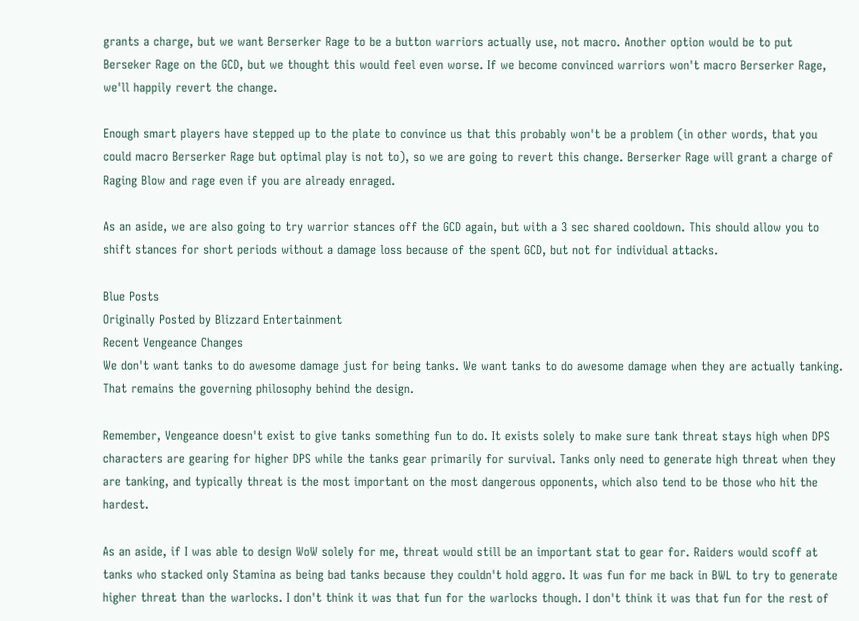grants a charge, but we want Berserker Rage to be a button warriors actually use, not macro. Another option would be to put Berseker Rage on the GCD, but we thought this would feel even worse. If we become convinced warriors won't macro Berserker Rage, we'll happily revert the change.

Enough smart players have stepped up to the plate to convince us that this probably won't be a problem (in other words, that you could macro Berserker Rage but optimal play is not to), so we are going to revert this change. Berserker Rage will grant a charge of Raging Blow and rage even if you are already enraged.

As an aside, we are also going to try warrior stances off the GCD again, but with a 3 sec shared cooldown. This should allow you to shift stances for short periods without a damage loss because of the spent GCD, but not for individual attacks.

Blue Posts
Originally Posted by Blizzard Entertainment
Recent Vengeance Changes
We don't want tanks to do awesome damage just for being tanks. We want tanks to do awesome damage when they are actually tanking. That remains the governing philosophy behind the design.

Remember, Vengeance doesn't exist to give tanks something fun to do. It exists solely to make sure tank threat stays high when DPS characters are gearing for higher DPS while the tanks gear primarily for survival. Tanks only need to generate high threat when they are tanking, and typically threat is the most important on the most dangerous opponents, which also tend to be those who hit the hardest.

As an aside, if I was able to design WoW solely for me, threat would still be an important stat to gear for. Raiders would scoff at tanks who stacked only Stamina as being bad tanks because they couldn't hold aggro. It was fun for me back in BWL to try to generate higher threat than the warlocks. I don't think it was that fun for the warlocks though. I don't think it was that fun for the rest of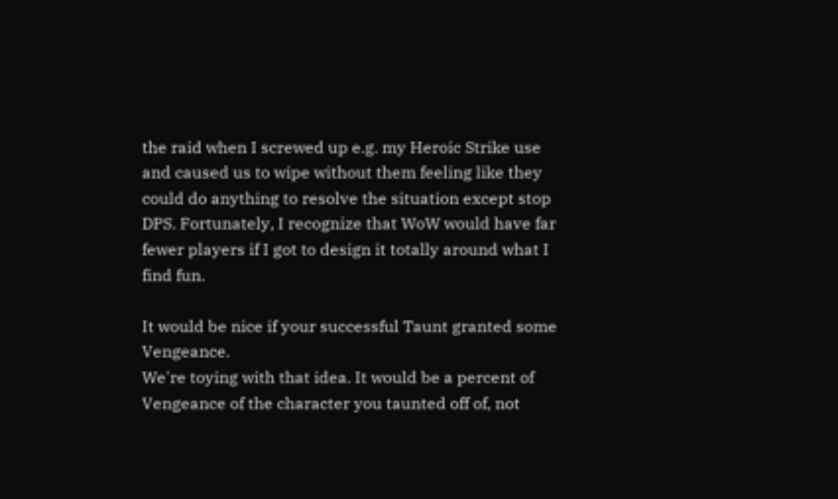the raid when I screwed up e.g. my Heroic Strike use and caused us to wipe without them feeling like they could do anything to resolve the situation except stop DPS. Fortunately, I recognize that WoW would have far fewer players if I got to design it totally around what I find fun.

It would be nice if your successful Taunt granted some Vengeance.
We're toying with that idea. It would be a percent of Vengeance of the character you taunted off of, not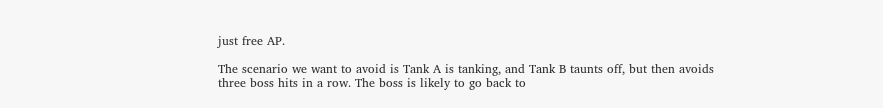just free AP.

The scenario we want to avoid is Tank A is tanking, and Tank B taunts off, but then avoids three boss hits in a row. The boss is likely to go back to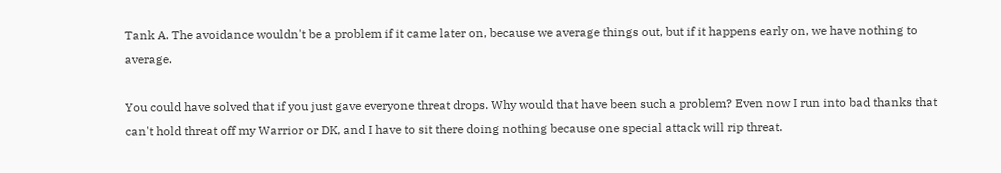Tank A. The avoidance wouldn't be a problem if it came later on, because we average things out, but if it happens early on, we have nothing to average.

You could have solved that if you just gave everyone threat drops. Why would that have been such a problem? Even now I run into bad thanks that can't hold threat off my Warrior or DK, and I have to sit there doing nothing because one special attack will rip threat.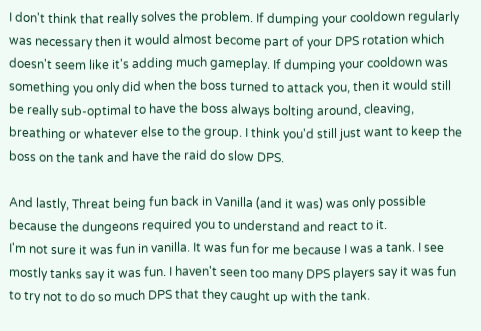I don't think that really solves the problem. If dumping your cooldown regularly was necessary then it would almost become part of your DPS rotation which doesn't seem like it's adding much gameplay. If dumping your cooldown was something you only did when the boss turned to attack you, then it would still be really sub-optimal to have the boss always bolting around, cleaving, breathing or whatever else to the group. I think you'd still just want to keep the boss on the tank and have the raid do slow DPS.

And lastly, Threat being fun back in Vanilla (and it was) was only possible because the dungeons required you to understand and react to it.
I'm not sure it was fun in vanilla. It was fun for me because I was a tank. I see mostly tanks say it was fun. I haven't seen too many DPS players say it was fun to try not to do so much DPS that they caught up with the tank.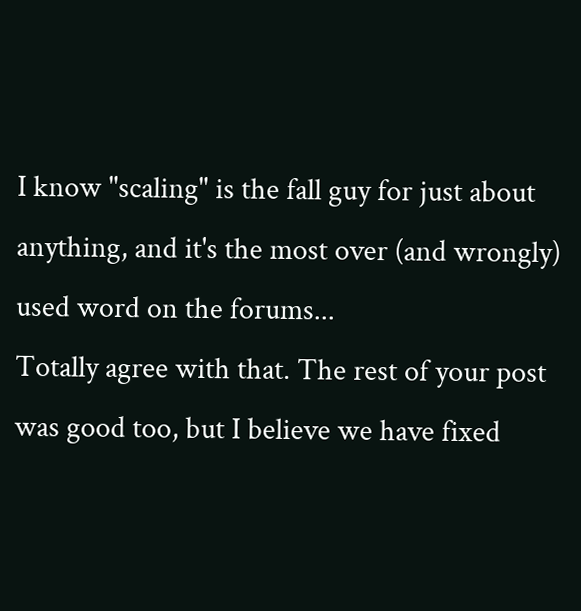I know "scaling" is the fall guy for just about anything, and it's the most over (and wrongly) used word on the forums...
Totally agree with that. The rest of your post was good too, but I believe we have fixed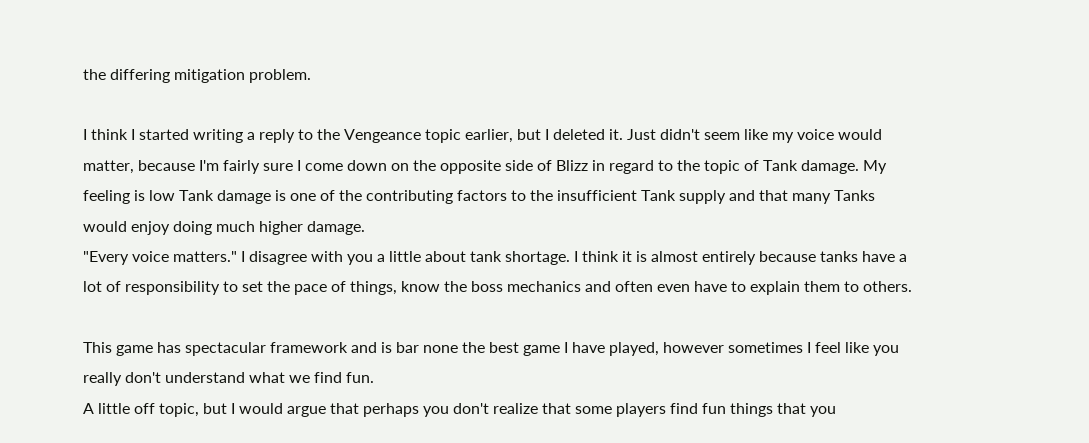the differing mitigation problem.

I think I started writing a reply to the Vengeance topic earlier, but I deleted it. Just didn't seem like my voice would matter, because I'm fairly sure I come down on the opposite side of Blizz in regard to the topic of Tank damage. My feeling is low Tank damage is one of the contributing factors to the insufficient Tank supply and that many Tanks would enjoy doing much higher damage.
"Every voice matters." I disagree with you a little about tank shortage. I think it is almost entirely because tanks have a lot of responsibility to set the pace of things, know the boss mechanics and often even have to explain them to others.

This game has spectacular framework and is bar none the best game I have played, however sometimes I feel like you really don't understand what we find fun.
A little off topic, but I would argue that perhaps you don't realize that some players find fun things that you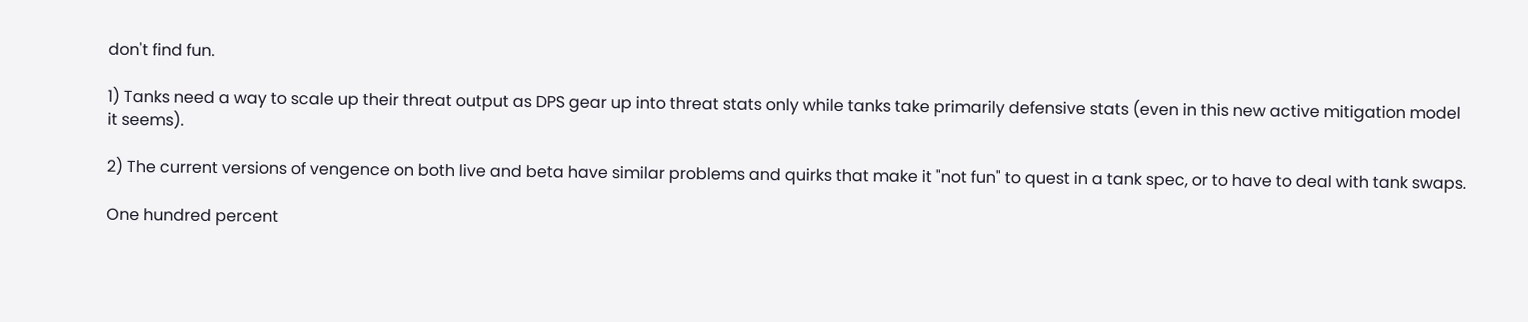don't find fun.

1) Tanks need a way to scale up their threat output as DPS gear up into threat stats only while tanks take primarily defensive stats (even in this new active mitigation model it seems).

2) The current versions of vengence on both live and beta have similar problems and quirks that make it "not fun" to quest in a tank spec, or to have to deal with tank swaps.

One hundred percent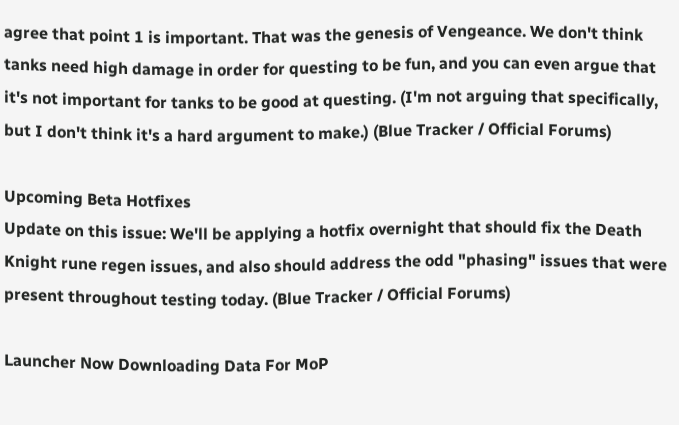agree that point 1 is important. That was the genesis of Vengeance. We don't think tanks need high damage in order for questing to be fun, and you can even argue that it's not important for tanks to be good at questing. (I'm not arguing that specifically, but I don't think it's a hard argument to make.) (Blue Tracker / Official Forums)

Upcoming Beta Hotfixes
Update on this issue: We'll be applying a hotfix overnight that should fix the Death Knight rune regen issues, and also should address the odd "phasing" issues that were present throughout testing today. (Blue Tracker / Official Forums)

Launcher Now Downloading Data For MoP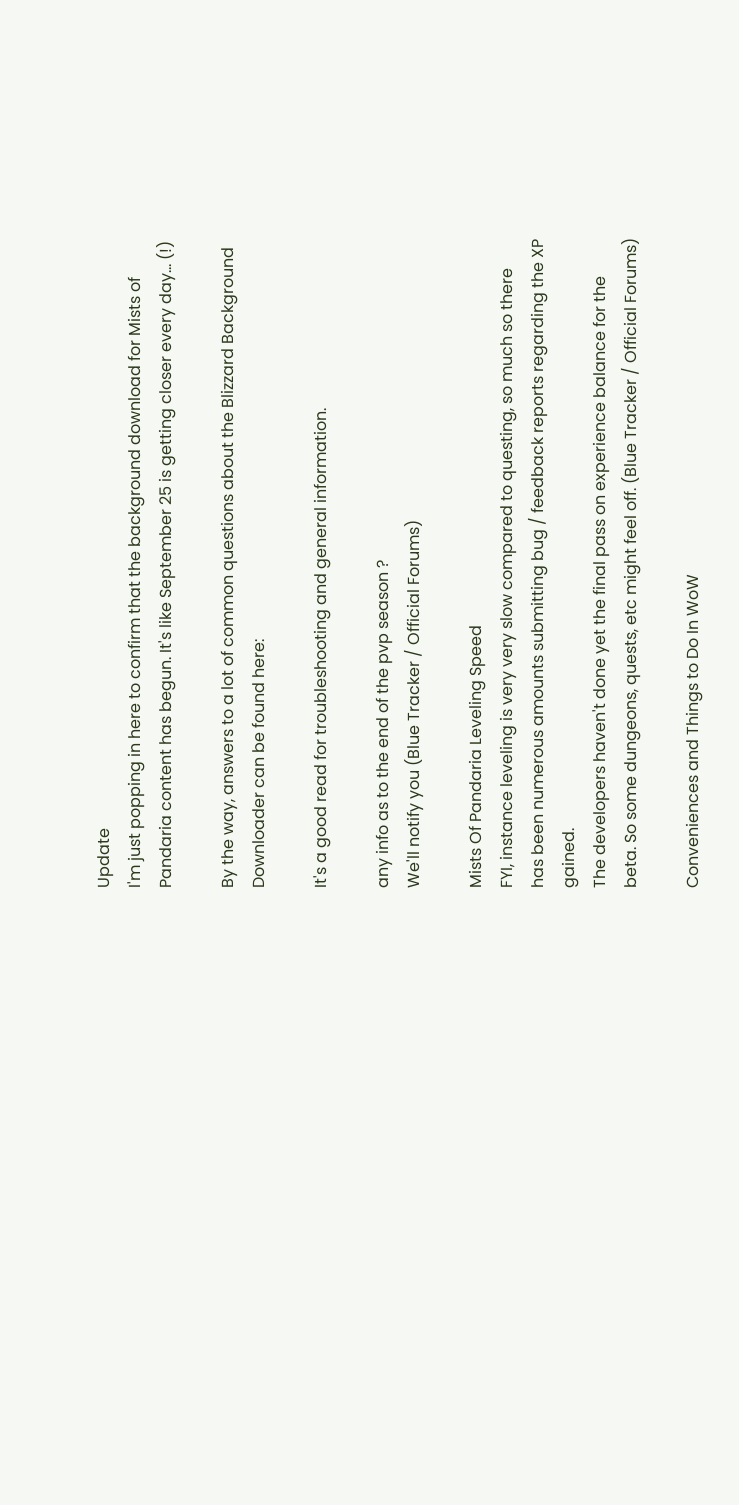Update
I'm just popping in here to confirm that the background download for Mists of Pandaria content has begun. It's like September 25 is getting closer every day... (!)

By the way, answers to a lot of common questions about the Blizzard Background Downloader can be found here:

It's a good read for troubleshooting and general information.

any info as to the end of the pvp season ?
We'll notify you (Blue Tracker / Official Forums)

Mists Of Pandaria Leveling Speed
FYI, instance leveling is very very slow compared to questing, so much so there has been numerous amounts submitting bug / feedback reports regarding the XP gained.
The developers haven't done yet the final pass on experience balance for the beta. So some dungeons, quests, etc might feel off. (Blue Tracker / Official Forums)

Conveniences and Things to Do In WoW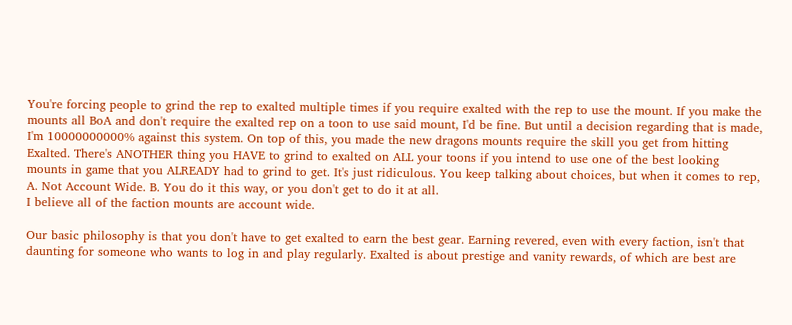You're forcing people to grind the rep to exalted multiple times if you require exalted with the rep to use the mount. If you make the mounts all BoA and don't require the exalted rep on a toon to use said mount, I'd be fine. But until a decision regarding that is made, I'm 10000000000% against this system. On top of this, you made the new dragons mounts require the skill you get from hitting Exalted. There's ANOTHER thing you HAVE to grind to exalted on ALL your toons if you intend to use one of the best looking mounts in game that you ALREADY had to grind to get. It's just ridiculous. You keep talking about choices, but when it comes to rep, A. Not Account Wide. B. You do it this way, or you don't get to do it at all.
I believe all of the faction mounts are account wide.

Our basic philosophy is that you don't have to get exalted to earn the best gear. Earning revered, even with every faction, isn't that daunting for someone who wants to log in and play regularly. Exalted is about prestige and vanity rewards, of which are best are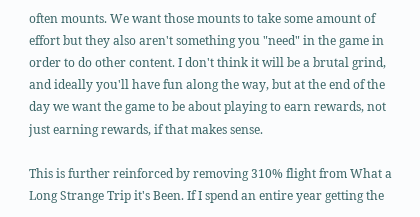often mounts. We want those mounts to take some amount of effort but they also aren't something you "need" in the game in order to do other content. I don't think it will be a brutal grind, and ideally you'll have fun along the way, but at the end of the day we want the game to be about playing to earn rewards, not just earning rewards, if that makes sense.

This is further reinforced by removing 310% flight from What a Long Strange Trip it's Been. If I spend an entire year getting the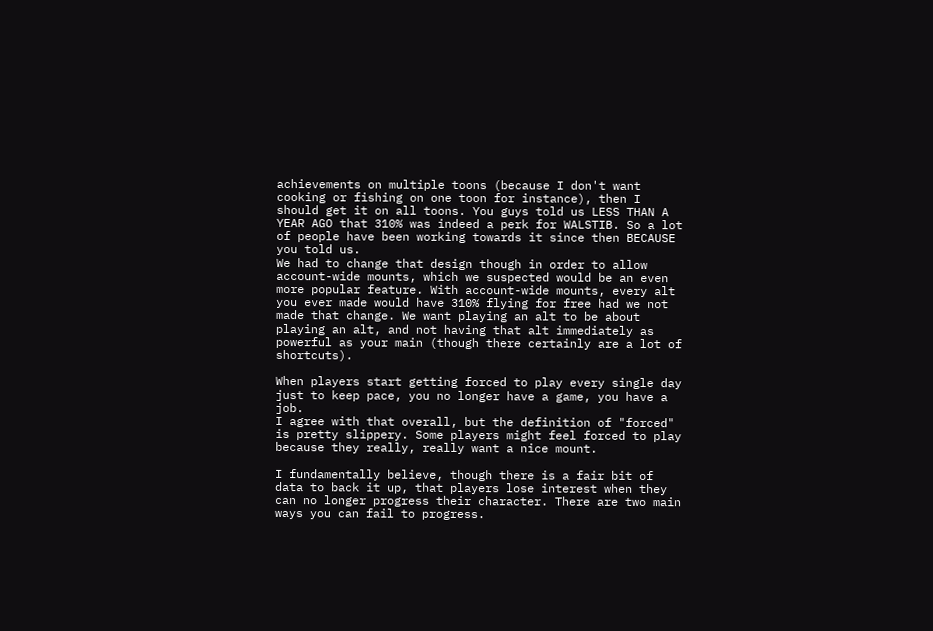achievements on multiple toons (because I don't want cooking or fishing on one toon for instance), then I should get it on all toons. You guys told us LESS THAN A YEAR AGO that 310% was indeed a perk for WALSTIB. So a lot of people have been working towards it since then BECAUSE you told us.
We had to change that design though in order to allow account-wide mounts, which we suspected would be an even more popular feature. With account-wide mounts, every alt you ever made would have 310% flying for free had we not made that change. We want playing an alt to be about playing an alt, and not having that alt immediately as powerful as your main (though there certainly are a lot of shortcuts).

When players start getting forced to play every single day just to keep pace, you no longer have a game, you have a job.
I agree with that overall, but the definition of "forced" is pretty slippery. Some players might feel forced to play because they really, really want a nice mount.

I fundamentally believe, though there is a fair bit of data to back it up, that players lose interest when they can no longer progress their character. There are two main ways you can fail to progress.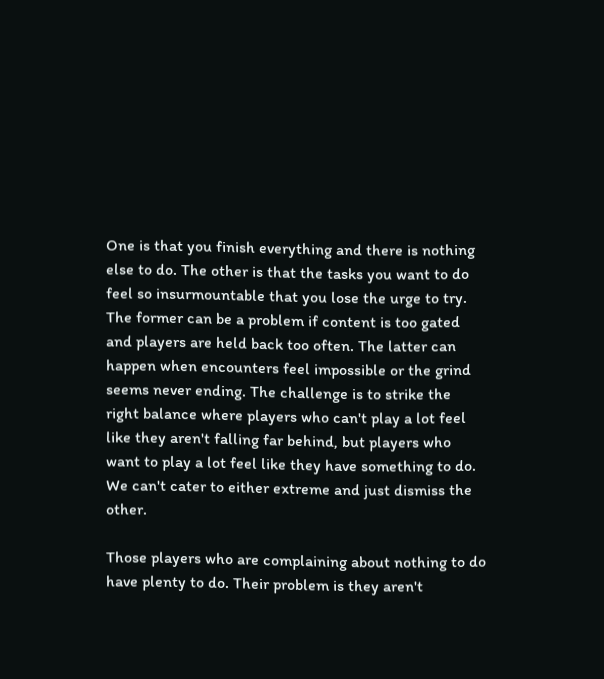One is that you finish everything and there is nothing else to do. The other is that the tasks you want to do feel so insurmountable that you lose the urge to try. The former can be a problem if content is too gated and players are held back too often. The latter can happen when encounters feel impossible or the grind seems never ending. The challenge is to strike the right balance where players who can't play a lot feel like they aren't falling far behind, but players who want to play a lot feel like they have something to do. We can't cater to either extreme and just dismiss the other.

Those players who are complaining about nothing to do have plenty to do. Their problem is they aren't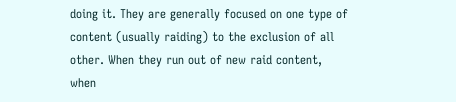doing it. They are generally focused on one type of content (usually raiding) to the exclusion of all other. When they run out of new raid content, when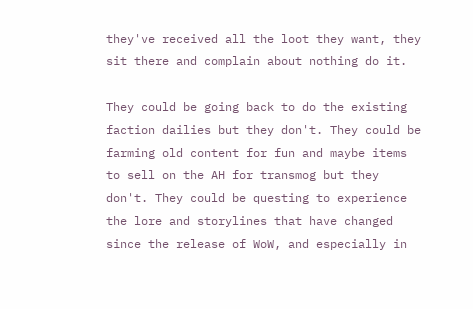they've received all the loot they want, they sit there and complain about nothing do it.

They could be going back to do the existing faction dailies but they don't. They could be farming old content for fun and maybe items to sell on the AH for transmog but they don't. They could be questing to experience the lore and storylines that have changed since the release of WoW, and especially in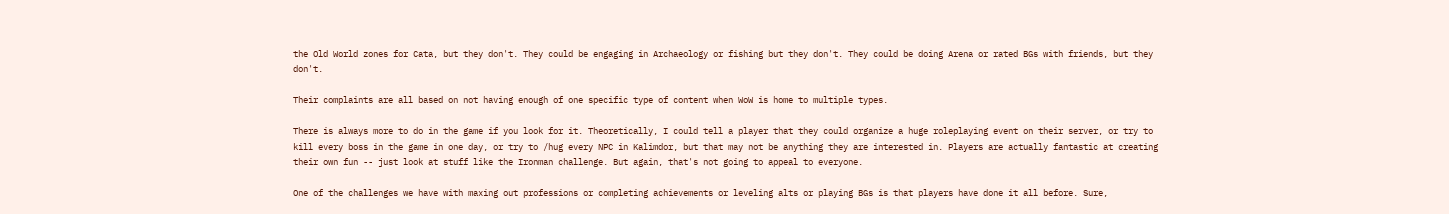the Old World zones for Cata, but they don't. They could be engaging in Archaeology or fishing but they don't. They could be doing Arena or rated BGs with friends, but they don't.

Their complaints are all based on not having enough of one specific type of content when WoW is home to multiple types.

There is always more to do in the game if you look for it. Theoretically, I could tell a player that they could organize a huge roleplaying event on their server, or try to kill every boss in the game in one day, or try to /hug every NPC in Kalimdor, but that may not be anything they are interested in. Players are actually fantastic at creating their own fun -- just look at stuff like the Ironman challenge. But again, that's not going to appeal to everyone.

One of the challenges we have with maxing out professions or completing achievements or leveling alts or playing BGs is that players have done it all before. Sure,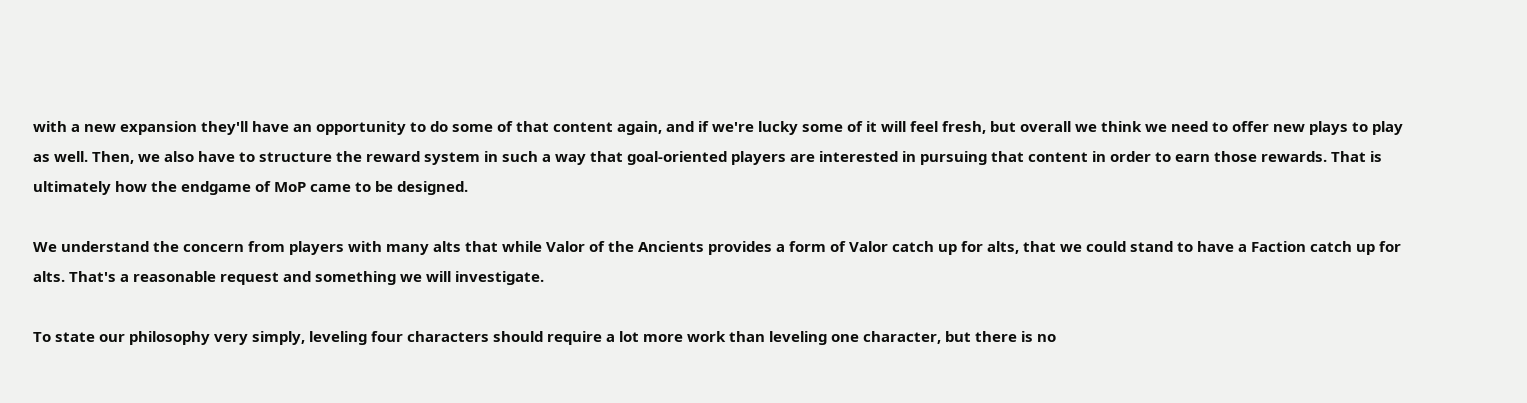with a new expansion they'll have an opportunity to do some of that content again, and if we're lucky some of it will feel fresh, but overall we think we need to offer new plays to play as well. Then, we also have to structure the reward system in such a way that goal-oriented players are interested in pursuing that content in order to earn those rewards. That is ultimately how the endgame of MoP came to be designed.

We understand the concern from players with many alts that while Valor of the Ancients provides a form of Valor catch up for alts, that we could stand to have a Faction catch up for alts. That's a reasonable request and something we will investigate.

To state our philosophy very simply, leveling four characters should require a lot more work than leveling one character, but there is no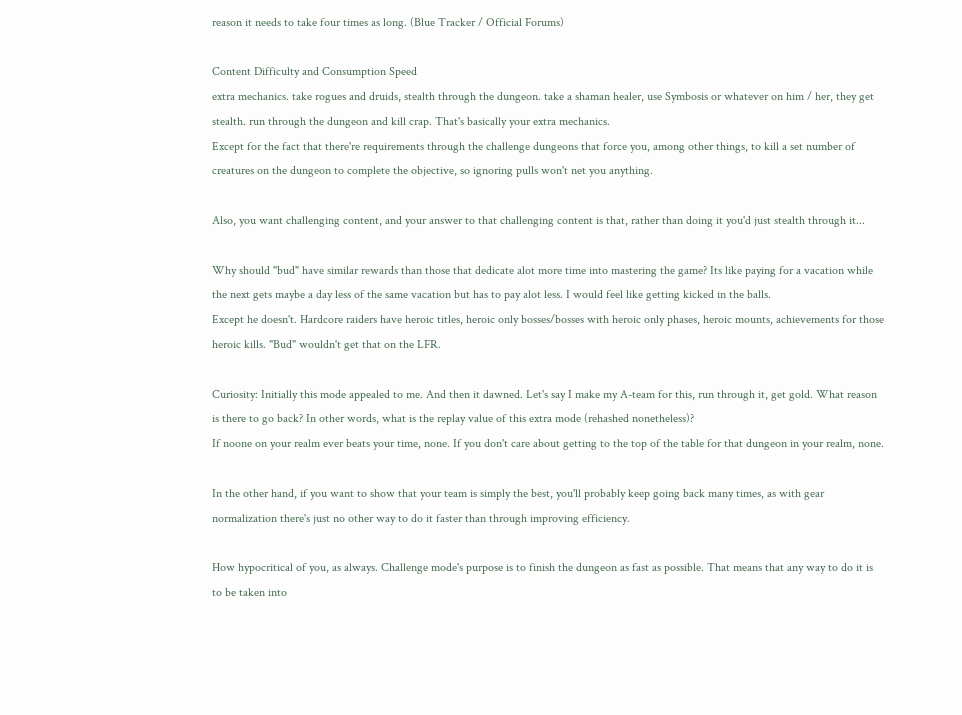reason it needs to take four times as long. (Blue Tracker / Official Forums)

Content Difficulty and Consumption Speed
extra mechanics. take rogues and druids, stealth through the dungeon. take a shaman healer, use Symbosis or whatever on him / her, they get stealth. run through the dungeon and kill crap. That's basically your extra mechanics.
Except for the fact that there're requirements through the challenge dungeons that force you, among other things, to kill a set number of creatures on the dungeon to complete the objective, so ignoring pulls won't net you anything.

Also, you want challenging content, and your answer to that challenging content is that, rather than doing it you'd just stealth through it...

Why should "bud" have similar rewards than those that dedicate alot more time into mastering the game? Its like paying for a vacation while the next gets maybe a day less of the same vacation but has to pay alot less. I would feel like getting kicked in the balls.
Except he doesn't. Hardcore raiders have heroic titles, heroic only bosses/bosses with heroic only phases, heroic mounts, achievements for those heroic kills. "Bud" wouldn't get that on the LFR.

Curiosity: Initially this mode appealed to me. And then it dawned. Let's say I make my A-team for this, run through it, get gold. What reason is there to go back? In other words, what is the replay value of this extra mode (rehashed nonetheless)?
If noone on your realm ever beats your time, none. If you don't care about getting to the top of the table for that dungeon in your realm, none.

In the other hand, if you want to show that your team is simply the best, you'll probably keep going back many times, as with gear normalization there's just no other way to do it faster than through improving efficiency.

How hypocritical of you, as always. Challenge mode's purpose is to finish the dungeon as fast as possible. That means that any way to do it is to be taken into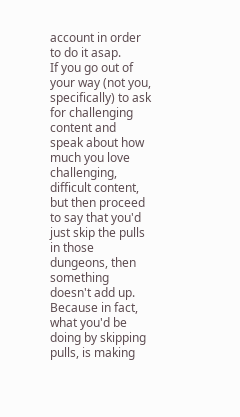account in order to do it asap.
If you go out of your way (not you, specifically) to ask for challenging content and speak about how much you love challenging, difficult content, but then proceed to say that you'd just skip the pulls in those dungeons, then something doesn't add up. Because in fact, what you'd be doing by skipping pulls, is making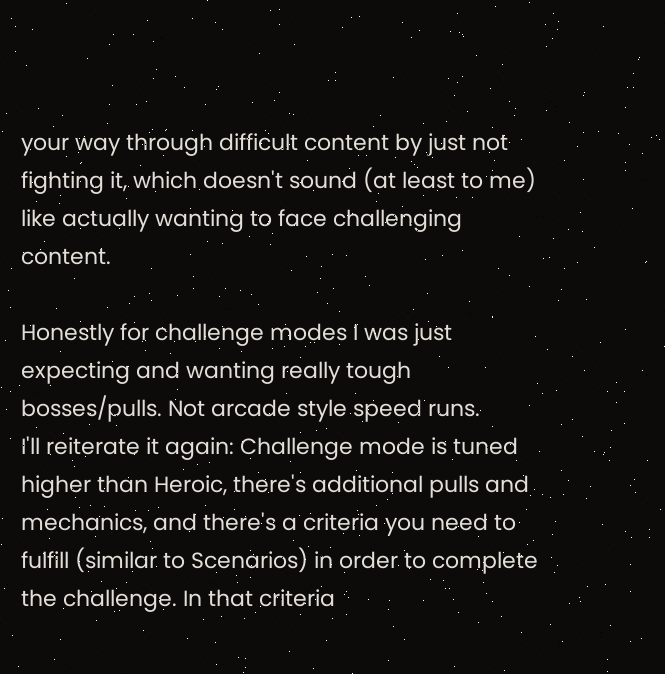your way through difficult content by just not fighting it, which doesn't sound (at least to me) like actually wanting to face challenging content.

Honestly for challenge modes I was just expecting and wanting really tough bosses/pulls. Not arcade style speed runs.
I'll reiterate it again: Challenge mode is tuned higher than Heroic, there's additional pulls and mechanics, and there's a criteria you need to fulfill (similar to Scenarios) in order to complete the challenge. In that criteria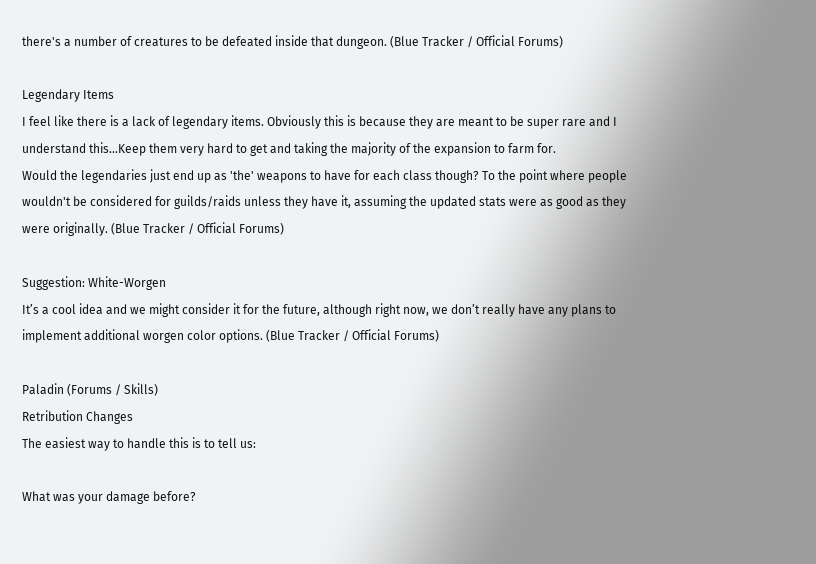there's a number of creatures to be defeated inside that dungeon. (Blue Tracker / Official Forums)

Legendary Items
I feel like there is a lack of legendary items. Obviously this is because they are meant to be super rare and I understand this...Keep them very hard to get and taking the majority of the expansion to farm for.
Would the legendaries just end up as 'the' weapons to have for each class though? To the point where people wouldn't be considered for guilds/raids unless they have it, assuming the updated stats were as good as they were originally. (Blue Tracker / Official Forums)

Suggestion: White-Worgen
It’s a cool idea and we might consider it for the future, although right now, we don’t really have any plans to implement additional worgen color options. (Blue Tracker / Official Forums)

Paladin (Forums / Skills)
Retribution Changes
The easiest way to handle this is to tell us:

What was your damage before?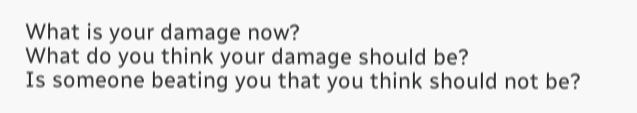What is your damage now?
What do you think your damage should be?
Is someone beating you that you think should not be?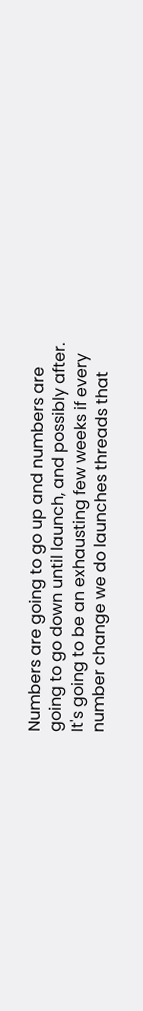Numbers are going to go up and numbers are going to go down until launch, and possibly after. It's going to be an exhausting few weeks if every number change we do launches threads that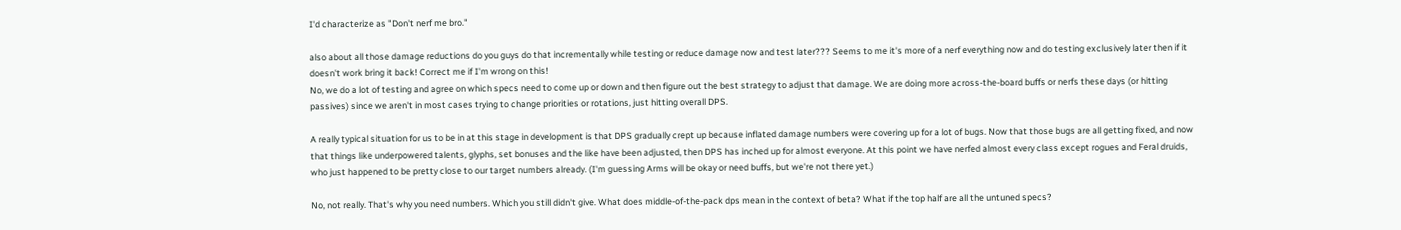I'd characterize as "Don't nerf me bro."

also about all those damage reductions do you guys do that incrementally while testing or reduce damage now and test later??? Seems to me it's more of a nerf everything now and do testing exclusively later then if it doesn't work bring it back! Correct me if I'm wrong on this!
No, we do a lot of testing and agree on which specs need to come up or down and then figure out the best strategy to adjust that damage. We are doing more across-the-board buffs or nerfs these days (or hitting passives) since we aren't in most cases trying to change priorities or rotations, just hitting overall DPS.

A really typical situation for us to be in at this stage in development is that DPS gradually crept up because inflated damage numbers were covering up for a lot of bugs. Now that those bugs are all getting fixed, and now that things like underpowered talents, glyphs, set bonuses and the like have been adjusted, then DPS has inched up for almost everyone. At this point we have nerfed almost every class except rogues and Feral druids, who just happened to be pretty close to our target numbers already. (I'm guessing Arms will be okay or need buffs, but we're not there yet.)

No, not really. That's why you need numbers. Which you still didn't give. What does middle-of-the-pack dps mean in the context of beta? What if the top half are all the untuned specs?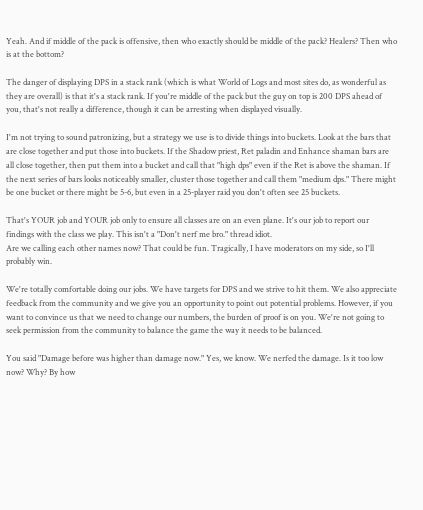Yeah. And if middle of the pack is offensive, then who exactly should be middle of the pack? Healers? Then who is at the bottom?

The danger of displaying DPS in a stack rank (which is what World of Logs and most sites do, as wonderful as they are overall) is that it's a stack rank. If you're middle of the pack but the guy on top is 200 DPS ahead of you, that's not really a difference, though it can be arresting when displayed visually.

I'm not trying to sound patronizing, but a strategy we use is to divide things into buckets. Look at the bars that are close together and put those into buckets. If the Shadow priest, Ret paladin and Enhance shaman bars are all close together, then put them into a bucket and call that "high dps" even if the Ret is above the shaman. If the next series of bars looks noticeably smaller, cluster those together and call them "medium dps." There might be one bucket or there might be 5-6, but even in a 25-player raid you don't often see 25 buckets.

That's YOUR job and YOUR job only to ensure all classes are on an even plane. It's our job to report our findings with the class we play. This isn't a "Don't nerf me bro." thread idiot.
Are we calling each other names now? That could be fun. Tragically, I have moderators on my side, so I'll probably win.

We're totally comfortable doing our jobs. We have targets for DPS and we strive to hit them. We also appreciate feedback from the community and we give you an opportunity to point out potential problems. However, if you want to convince us that we need to change our numbers, the burden of proof is on you. We're not going to seek permission from the community to balance the game the way it needs to be balanced.

You said "Damage before was higher than damage now." Yes, we know. We nerfed the damage. Is it too low now? Why? By how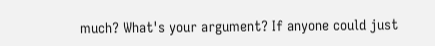much? What's your argument? If anyone could just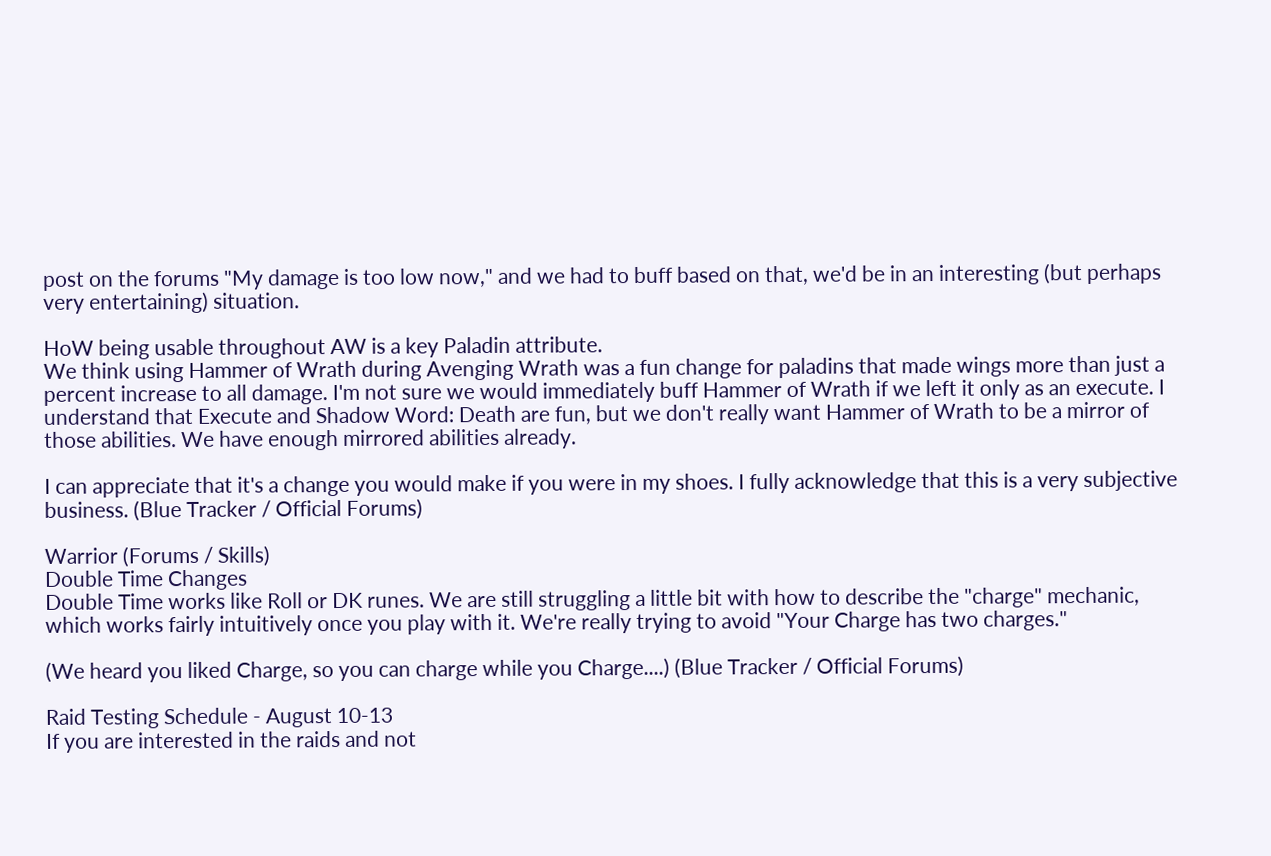post on the forums "My damage is too low now," and we had to buff based on that, we'd be in an interesting (but perhaps very entertaining) situation.

HoW being usable throughout AW is a key Paladin attribute.
We think using Hammer of Wrath during Avenging Wrath was a fun change for paladins that made wings more than just a percent increase to all damage. I'm not sure we would immediately buff Hammer of Wrath if we left it only as an execute. I understand that Execute and Shadow Word: Death are fun, but we don't really want Hammer of Wrath to be a mirror of those abilities. We have enough mirrored abilities already.

I can appreciate that it's a change you would make if you were in my shoes. I fully acknowledge that this is a very subjective business. (Blue Tracker / Official Forums)

Warrior (Forums / Skills)
Double Time Changes
Double Time works like Roll or DK runes. We are still struggling a little bit with how to describe the "charge" mechanic, which works fairly intuitively once you play with it. We're really trying to avoid "Your Charge has two charges."

(We heard you liked Charge, so you can charge while you Charge....) (Blue Tracker / Official Forums)

Raid Testing Schedule - August 10-13
If you are interested in the raids and not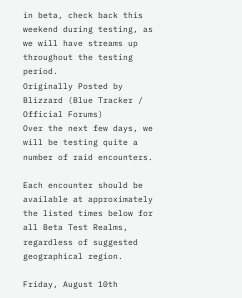in beta, check back this weekend during testing, as we will have streams up throughout the testing period.
Originally Posted by Blizzard (Blue Tracker / Official Forums)
Over the next few days, we will be testing quite a number of raid encounters.

Each encounter should be available at approximately the listed times below for all Beta Test Realms, regardless of suggested geographical region.

Friday, August 10th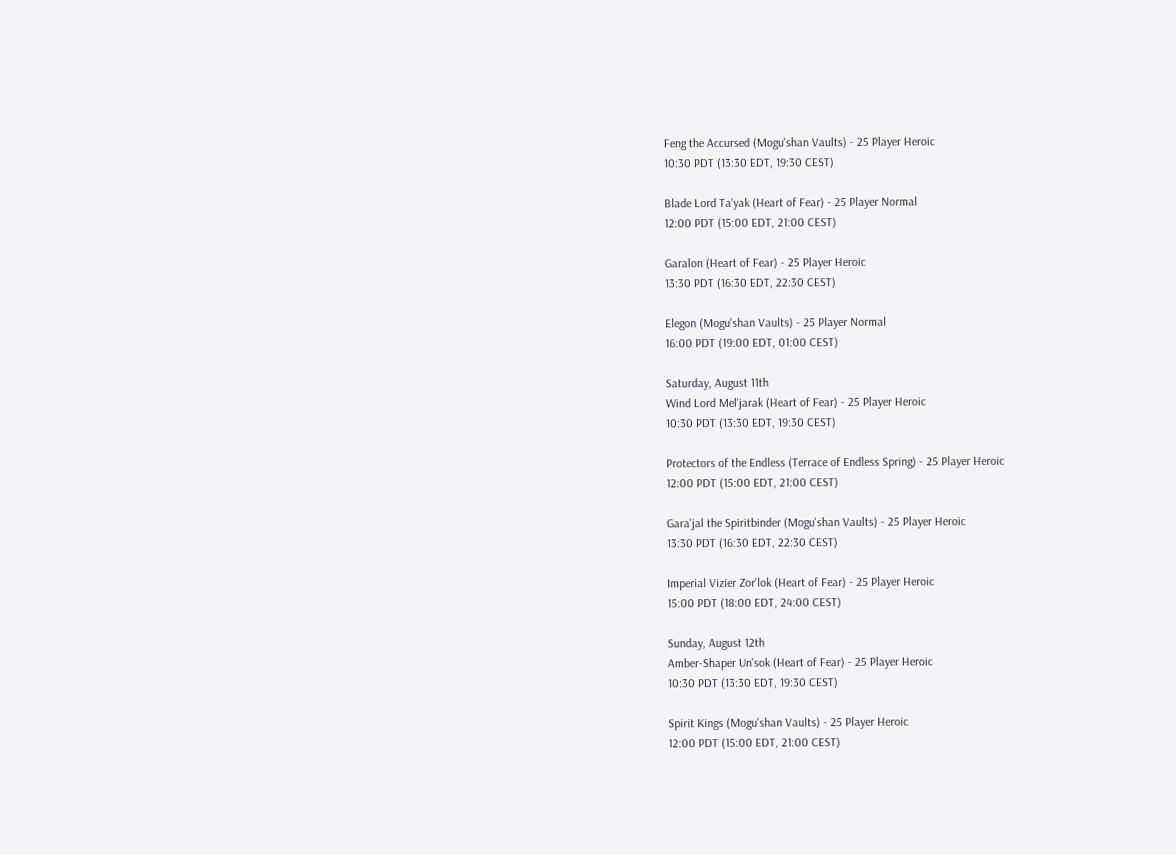Feng the Accursed (Mogu'shan Vaults) - 25 Player Heroic
10:30 PDT (13:30 EDT, 19:30 CEST)

Blade Lord Ta'yak (Heart of Fear) - 25 Player Normal
12:00 PDT (15:00 EDT, 21:00 CEST)

Garalon (Heart of Fear) - 25 Player Heroic
13:30 PDT (16:30 EDT, 22:30 CEST)

Elegon (Mogu'shan Vaults) - 25 Player Normal
16:00 PDT (19:00 EDT, 01:00 CEST)

Saturday, August 11th
Wind Lord Mel'jarak (Heart of Fear) - 25 Player Heroic
10:30 PDT (13:30 EDT, 19:30 CEST)

Protectors of the Endless (Terrace of Endless Spring) - 25 Player Heroic
12:00 PDT (15:00 EDT, 21:00 CEST)

Gara'jal the Spiritbinder (Mogu'shan Vaults) - 25 Player Heroic
13:30 PDT (16:30 EDT, 22:30 CEST)

Imperial Vizier Zor'lok (Heart of Fear) - 25 Player Heroic
15:00 PDT (18:00 EDT, 24:00 CEST)

Sunday, August 12th
Amber-Shaper Un'sok (Heart of Fear) - 25 Player Heroic
10:30 PDT (13:30 EDT, 19:30 CEST)

Spirit Kings (Mogu'shan Vaults) - 25 Player Heroic
12:00 PDT (15:00 EDT, 21:00 CEST)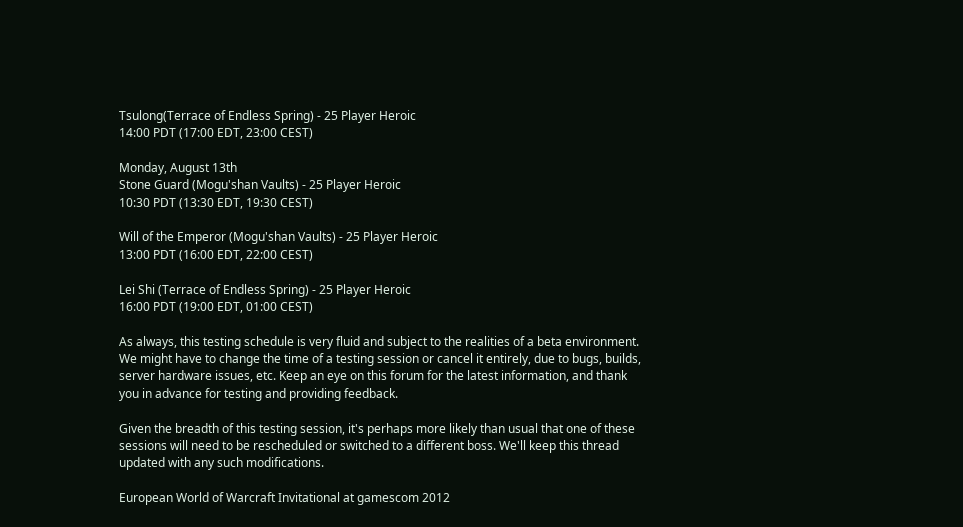Tsulong(Terrace of Endless Spring) - 25 Player Heroic
14:00 PDT (17:00 EDT, 23:00 CEST)

Monday, August 13th
Stone Guard (Mogu'shan Vaults) - 25 Player Heroic
10:30 PDT (13:30 EDT, 19:30 CEST)

Will of the Emperor (Mogu'shan Vaults) - 25 Player Heroic
13:00 PDT (16:00 EDT, 22:00 CEST)

Lei Shi (Terrace of Endless Spring) - 25 Player Heroic
16:00 PDT (19:00 EDT, 01:00 CEST)

As always, this testing schedule is very fluid and subject to the realities of a beta environment. We might have to change the time of a testing session or cancel it entirely, due to bugs, builds, server hardware issues, etc. Keep an eye on this forum for the latest information, and thank you in advance for testing and providing feedback.

Given the breadth of this testing session, it's perhaps more likely than usual that one of these sessions will need to be rescheduled or switched to a different boss. We'll keep this thread updated with any such modifications.

European World of Warcraft Invitational at gamescom 2012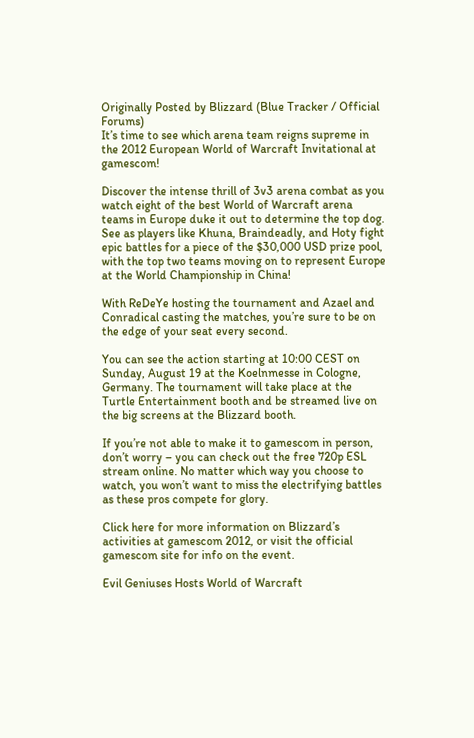Originally Posted by Blizzard (Blue Tracker / Official Forums)
It’s time to see which arena team reigns supreme in the 2012 European World of Warcraft Invitational at gamescom!

Discover the intense thrill of 3v3 arena combat as you watch eight of the best World of Warcraft arena teams in Europe duke it out to determine the top dog. See as players like Khuna, Braindeadly, and Hoty fight epic battles for a piece of the $30,000 USD prize pool, with the top two teams moving on to represent Europe at the World Championship in China!

With ReDeYe hosting the tournament and Azael and Conradical casting the matches, you’re sure to be on the edge of your seat every second.

You can see the action starting at 10:00 CEST on Sunday, August 19 at the Koelnmesse in Cologne, Germany. The tournament will take place at the Turtle Entertainment booth and be streamed live on the big screens at the Blizzard booth.

If you’re not able to make it to gamescom in person, don’t worry – you can check out the free 720p ESL stream online. No matter which way you choose to watch, you won’t want to miss the electrifying battles as these pros compete for glory.

Click here for more information on Blizzard’s activities at gamescom 2012, or visit the official gamescom site for info on the event.

Evil Geniuses Hosts World of Warcraft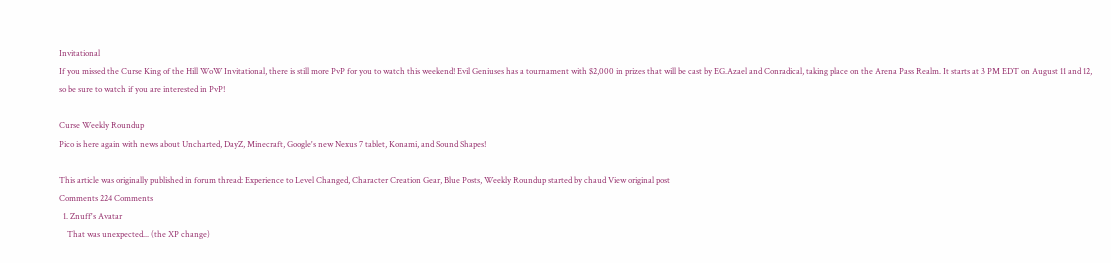Invitational
If you missed the Curse King of the Hill WoW Invitational, there is still more PvP for you to watch this weekend! Evil Geniuses has a tournament with $2,000 in prizes that will be cast by EG.Azael and Conradical, taking place on the Arena Pass Realm. It starts at 3 PM EDT on August 11 and 12, so be sure to watch if you are interested in PvP!

Curse Weekly Roundup
Pico is here again with news about Uncharted, DayZ, Minecraft, Google's new Nexus 7 tablet, Konami, and Sound Shapes!

This article was originally published in forum thread: Experience to Level Changed, Character Creation Gear, Blue Posts, Weekly Roundup started by chaud View original post
Comments 224 Comments
  1. Znuff's Avatar
    That was unexpected... (the XP change)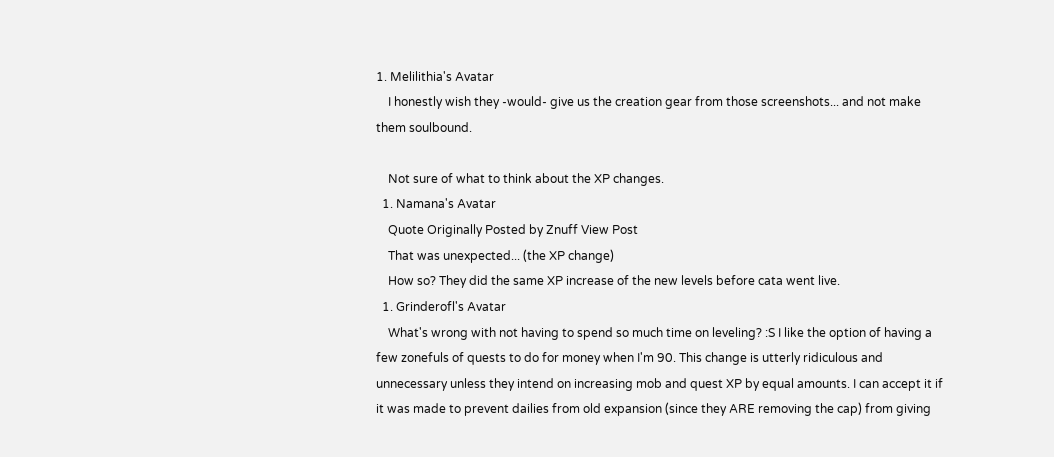1. Melilithia's Avatar
    I honestly wish they -would- give us the creation gear from those screenshots... and not make them soulbound.

    Not sure of what to think about the XP changes.
  1. Namana's Avatar
    Quote Originally Posted by Znuff View Post
    That was unexpected... (the XP change)
    How so? They did the same XP increase of the new levels before cata went live.
  1. Grinderofl's Avatar
    What's wrong with not having to spend so much time on leveling? :S I like the option of having a few zonefuls of quests to do for money when I'm 90. This change is utterly ridiculous and unnecessary unless they intend on increasing mob and quest XP by equal amounts. I can accept it if it was made to prevent dailies from old expansion (since they ARE removing the cap) from giving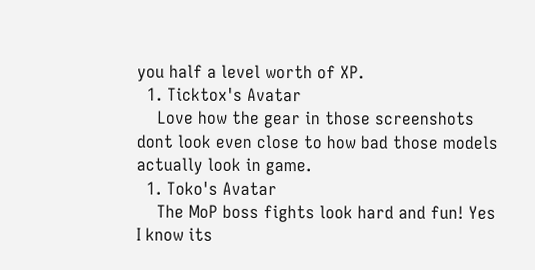you half a level worth of XP.
  1. Ticktox's Avatar
    Love how the gear in those screenshots dont look even close to how bad those models actually look in game.
  1. Toko's Avatar
    The MoP boss fights look hard and fun! Yes I know its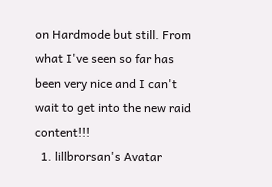on Hardmode but still. From what I've seen so far has been very nice and I can't wait to get into the new raid content!!!
  1. lillbrorsan's Avatar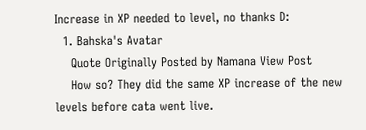Increase in XP needed to level, no thanks D:
  1. Bahska's Avatar
    Quote Originally Posted by Namana View Post
    How so? They did the same XP increase of the new levels before cata went live.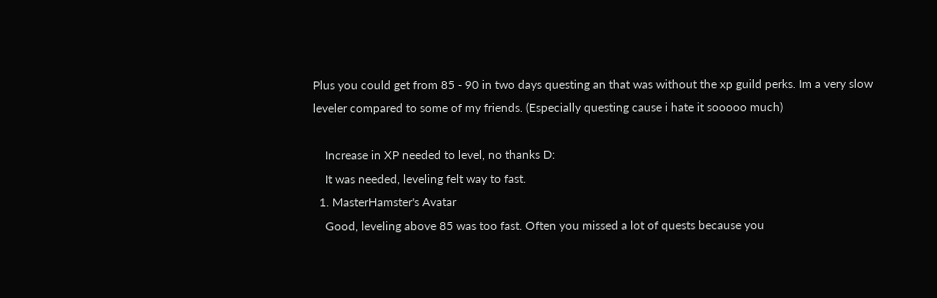Plus you could get from 85 - 90 in two days questing an that was without the xp guild perks. Im a very slow leveler compared to some of my friends. (Especially questing cause i hate it sooooo much)

    Increase in XP needed to level, no thanks D:
    It was needed, leveling felt way to fast.
  1. MasterHamster's Avatar
    Good, leveling above 85 was too fast. Often you missed a lot of quests because you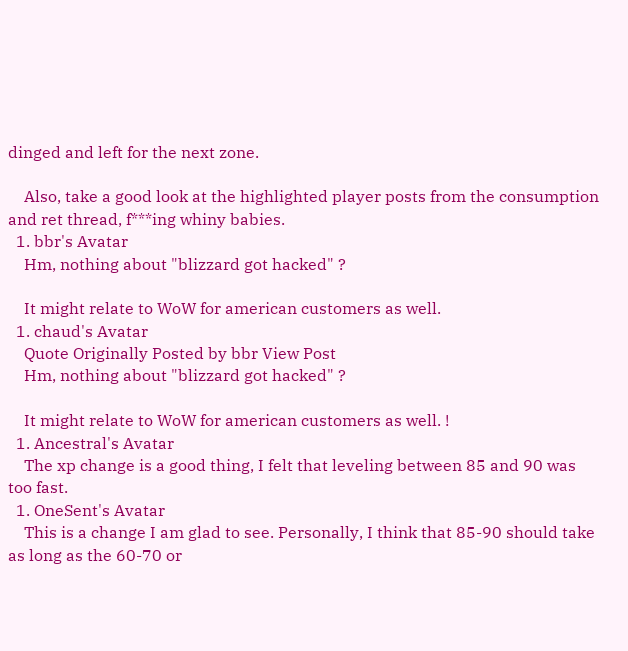dinged and left for the next zone.

    Also, take a good look at the highlighted player posts from the consumption and ret thread, f***ing whiny babies.
  1. bbr's Avatar
    Hm, nothing about "blizzard got hacked" ?

    It might relate to WoW for american customers as well.
  1. chaud's Avatar
    Quote Originally Posted by bbr View Post
    Hm, nothing about "blizzard got hacked" ?

    It might relate to WoW for american customers as well. !
  1. Ancestral's Avatar
    The xp change is a good thing, I felt that leveling between 85 and 90 was too fast.
  1. OneSent's Avatar
    This is a change I am glad to see. Personally, I think that 85-90 should take as long as the 60-70 or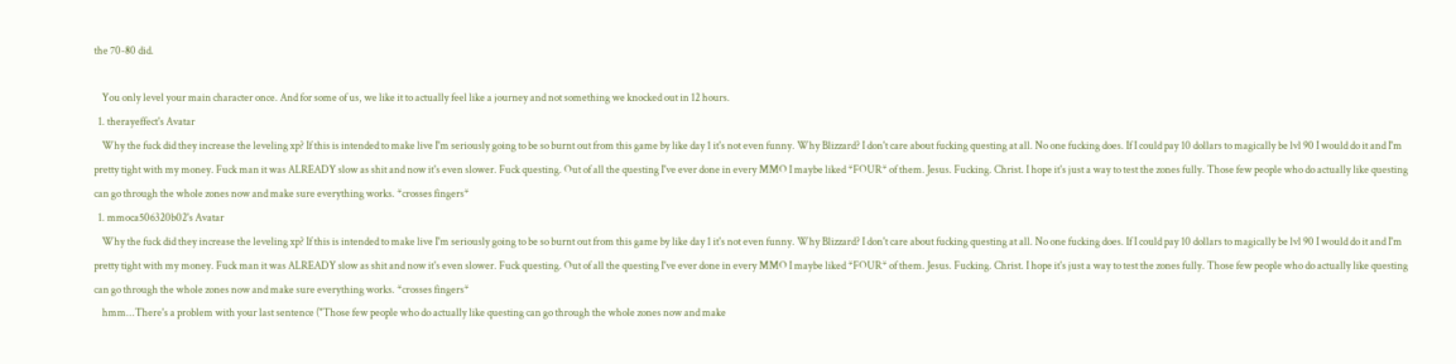the 70-80 did.

    You only level your main character once. And for some of us, we like it to actually feel like a journey and not something we knocked out in 12 hours.
  1. therayeffect's Avatar
    Why the fuck did they increase the leveling xp? If this is intended to make live I'm seriously going to be so burnt out from this game by like day 1 it's not even funny. Why Blizzard? I don't care about fucking questing at all. No one fucking does. If I could pay 10 dollars to magically be lvl 90 I would do it and I'm pretty tight with my money. Fuck man it was ALREADY slow as shit and now it's even slower. Fuck questing. Out of all the questing I've ever done in every MMO I maybe liked *FOUR* of them. Jesus. Fucking. Christ. I hope it's just a way to test the zones fully. Those few people who do actually like questing can go through the whole zones now and make sure everything works. *crosses fingers*
  1. mmoca506320b02's Avatar
    Why the fuck did they increase the leveling xp? If this is intended to make live I'm seriously going to be so burnt out from this game by like day 1 it's not even funny. Why Blizzard? I don't care about fucking questing at all. No one fucking does. If I could pay 10 dollars to magically be lvl 90 I would do it and I'm pretty tight with my money. Fuck man it was ALREADY slow as shit and now it's even slower. Fuck questing. Out of all the questing I've ever done in every MMO I maybe liked *FOUR* of them. Jesus. Fucking. Christ. I hope it's just a way to test the zones fully. Those few people who do actually like questing can go through the whole zones now and make sure everything works. *crosses fingers*
    hmm...There's a problem with your last sentence ("Those few people who do actually like questing can go through the whole zones now and make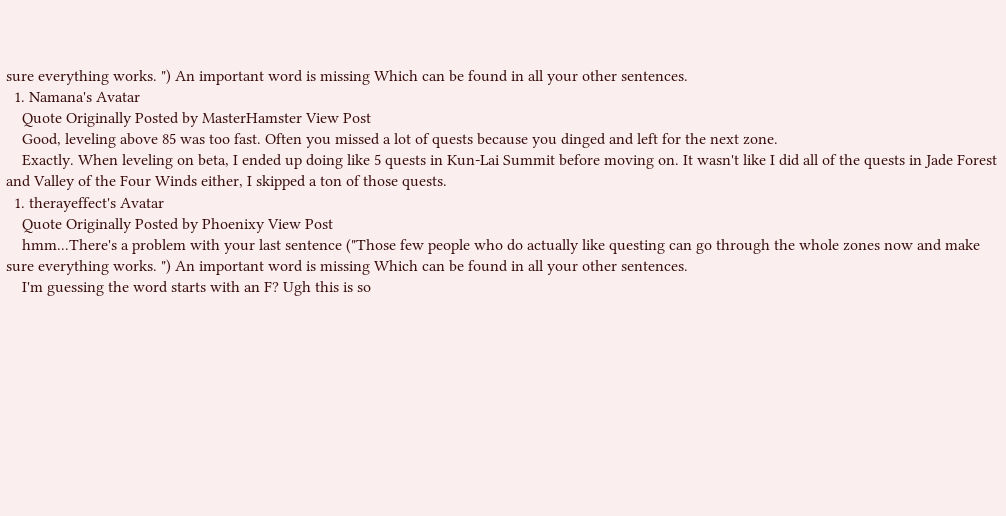sure everything works. ") An important word is missing Which can be found in all your other sentences.
  1. Namana's Avatar
    Quote Originally Posted by MasterHamster View Post
    Good, leveling above 85 was too fast. Often you missed a lot of quests because you dinged and left for the next zone.
    Exactly. When leveling on beta, I ended up doing like 5 quests in Kun-Lai Summit before moving on. It wasn't like I did all of the quests in Jade Forest and Valley of the Four Winds either, I skipped a ton of those quests.
  1. therayeffect's Avatar
    Quote Originally Posted by Phoenixy View Post
    hmm...There's a problem with your last sentence ("Those few people who do actually like questing can go through the whole zones now and make sure everything works. ") An important word is missing Which can be found in all your other sentences.
    I'm guessing the word starts with an F? Ugh this is so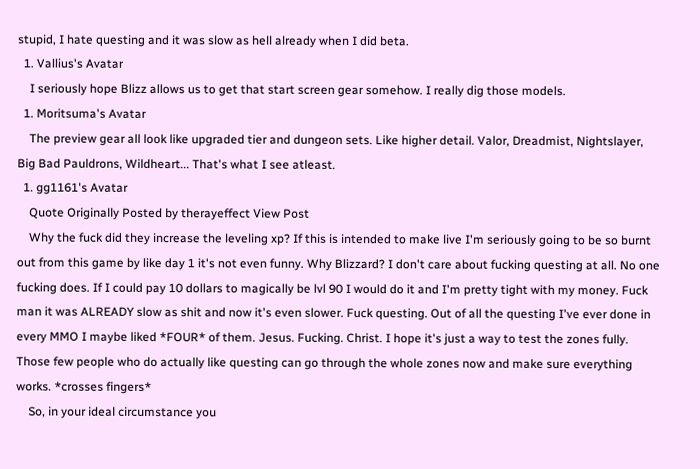stupid, I hate questing and it was slow as hell already when I did beta.
  1. Vallius's Avatar
    I seriously hope Blizz allows us to get that start screen gear somehow. I really dig those models.
  1. Moritsuma's Avatar
    The preview gear all look like upgraded tier and dungeon sets. Like higher detail. Valor, Dreadmist, Nightslayer, Big Bad Pauldrons, Wildheart... That's what I see atleast.
  1. gg1161's Avatar
    Quote Originally Posted by therayeffect View Post
    Why the fuck did they increase the leveling xp? If this is intended to make live I'm seriously going to be so burnt out from this game by like day 1 it's not even funny. Why Blizzard? I don't care about fucking questing at all. No one fucking does. If I could pay 10 dollars to magically be lvl 90 I would do it and I'm pretty tight with my money. Fuck man it was ALREADY slow as shit and now it's even slower. Fuck questing. Out of all the questing I've ever done in every MMO I maybe liked *FOUR* of them. Jesus. Fucking. Christ. I hope it's just a way to test the zones fully. Those few people who do actually like questing can go through the whole zones now and make sure everything works. *crosses fingers*
    So, in your ideal circumstance you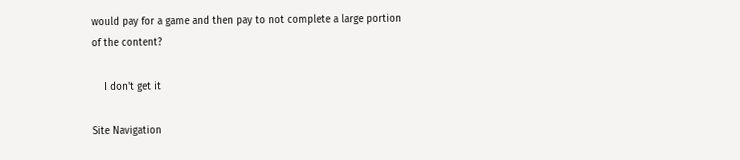would pay for a game and then pay to not complete a large portion of the content?

    I don't get it

Site Navigation